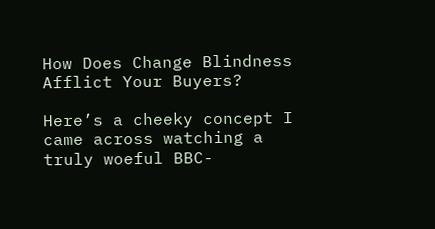How Does Change Blindness Afflict Your Buyers?

Here’s a cheeky concept I came across watching a truly woeful BBC-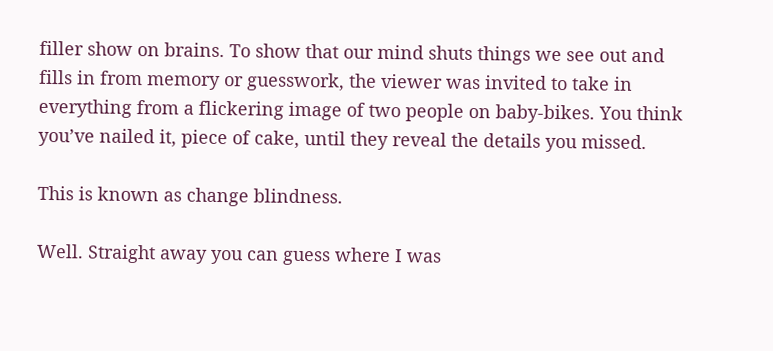filler show on brains. To show that our mind shuts things we see out and fills in from memory or guesswork, the viewer was invited to take in everything from a flickering image of two people on baby-bikes. You think you’ve nailed it, piece of cake, until they reveal the details you missed.

This is known as change blindness.

Well. Straight away you can guess where I was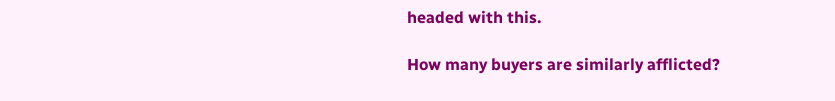headed with this.

How many buyers are similarly afflicted?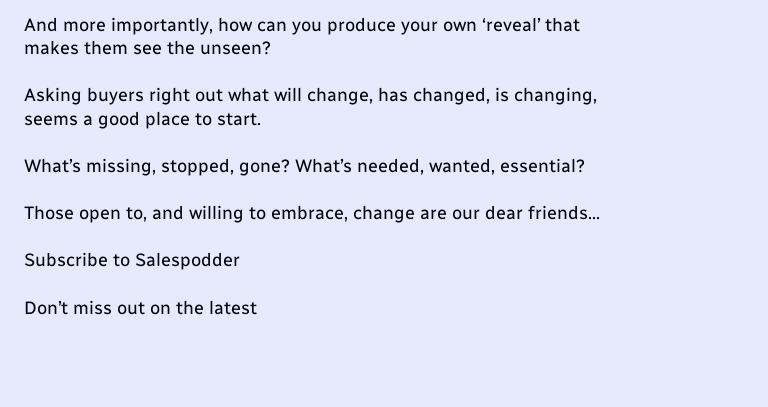And more importantly, how can you produce your own ‘reveal’ that makes them see the unseen?

Asking buyers right out what will change, has changed, is changing, seems a good place to start.

What’s missing, stopped, gone? What’s needed, wanted, essential?

Those open to, and willing to embrace, change are our dear friends…

Subscribe to Salespodder

Don’t miss out on the latest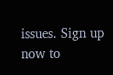issues. Sign up now to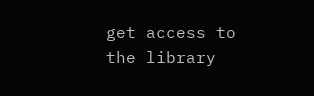get access to the library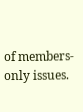of members-only issues.